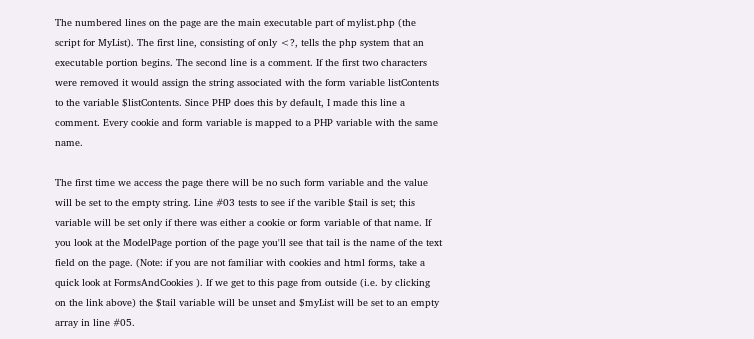The numbered lines on the page are the main executable part of mylist.php (the script for MyList). The first line, consisting of only <?, tells the php system that an executable portion begins. The second line is a comment. If the first two characters were removed it would assign the string associated with the form variable listContents to the variable $listContents. Since PHP does this by default, I made this line a comment. Every cookie and form variable is mapped to a PHP variable with the same name.

The first time we access the page there will be no such form variable and the value will be set to the empty string. Line #03 tests to see if the varible $tail is set; this variable will be set only if there was either a cookie or form variable of that name. If you look at the ModelPage portion of the page you'll see that tail is the name of the text field on the page. (Note: if you are not familiar with cookies and html forms, take a quick look at FormsAndCookies ). If we get to this page from outside (i.e. by clicking on the link above) the $tail variable will be unset and $myList will be set to an empty array in line #05.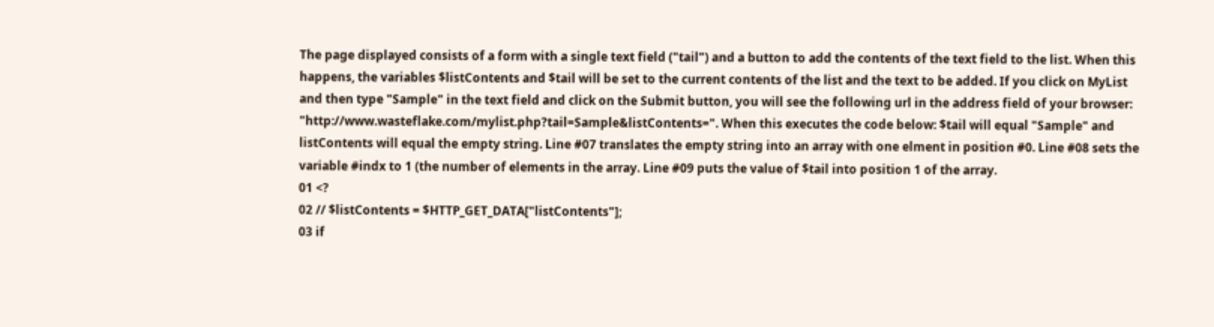The page displayed consists of a form with a single text field ("tail") and a button to add the contents of the text field to the list. When this happens, the variables $listContents and $tail will be set to the current contents of the list and the text to be added. If you click on MyList and then type "Sample" in the text field and click on the Submit button, you will see the following url in the address field of your browser: "http://www.wasteflake.com/mylist.php?tail=Sample&listContents=". When this executes the code below: $tail will equal "Sample" and listContents will equal the empty string. Line #07 translates the empty string into an array with one elment in position #0. Line #08 sets the variable #indx to 1 (the number of elements in the array. Line #09 puts the value of $tail into position 1 of the array.
01 <?
02 // $listContents = $HTTP_GET_DATA["listContents"];
03 if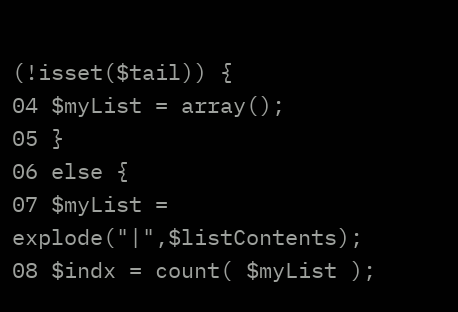(!isset($tail)) {
04 $myList = array();
05 }
06 else {
07 $myList = explode("|",$listContents);
08 $indx = count( $myList );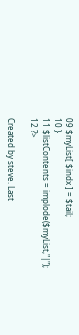09 $myList[ $indx ] = $tail;
10 }
11 $listContents = implode($myList,"|");
12 ?>

Created by steve. Last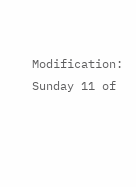Modification: Sunday 11 of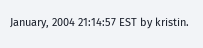January, 2004 21:14:57 EST by kristin.